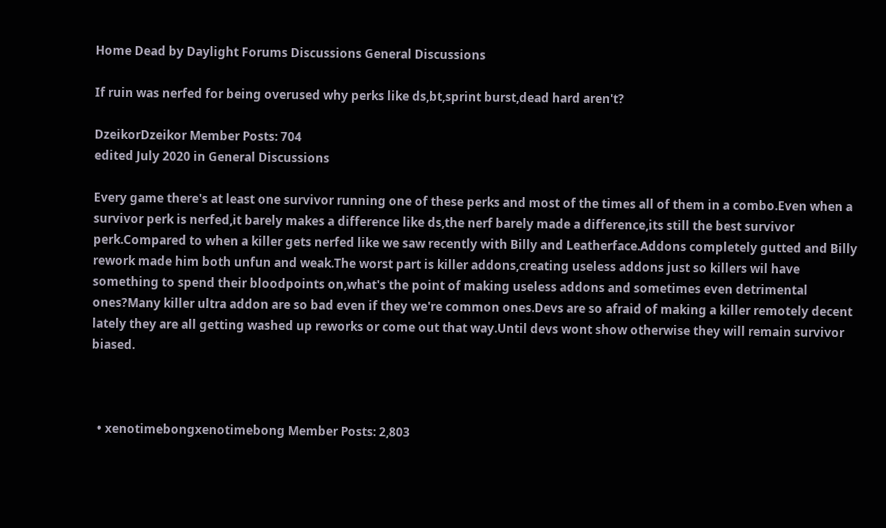Home Dead by Daylight Forums Discussions General Discussions

If ruin was nerfed for being overused why perks like ds,bt,sprint burst,dead hard aren't?

DzeikorDzeikor Member Posts: 704
edited July 2020 in General Discussions

Every game there's at least one survivor running one of these perks and most of the times all of them in a combo.Even when a survivor perk is nerfed,it barely makes a difference like ds,the nerf barely made a difference,its still the best survivor perk.Compared to when a killer gets nerfed like we saw recently with Billy and Leatherface.Addons completely gutted and Billy rework made him both unfun and weak.The worst part is killer addons,creating useless addons just so killers wil have something to spend their bloodpoints on,what's the point of making useless addons and sometimes even detrimental ones?Many killer ultra addon are so bad even if they we're common ones.Devs are so afraid of making a killer remotely decent lately they are all getting washed up reworks or come out that way.Until devs wont show otherwise they will remain survivor biased.



  • xenotimebongxenotimebong Member Posts: 2,803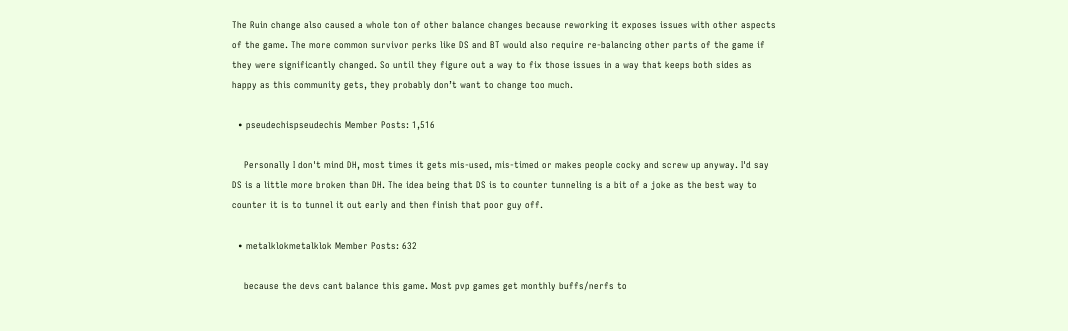The Ruin change also caused a whole ton of other balance changes because reworking it exposes issues with other aspects of the game. The more common survivor perks like DS and BT would also require re-balancing other parts of the game if they were significantly changed. So until they figure out a way to fix those issues in a way that keeps both sides as happy as this community gets, they probably don’t want to change too much.

  • pseudechispseudechis Member Posts: 1,516

    Personally I don't mind DH, most times it gets mis-used, mis-timed or makes people cocky and screw up anyway. I'd say DS is a little more broken than DH. The idea being that DS is to counter tunneling is a bit of a joke as the best way to counter it is to tunnel it out early and then finish that poor guy off.

  • metalklokmetalklok Member Posts: 632

    because the devs cant balance this game. Most pvp games get monthly buffs/nerfs to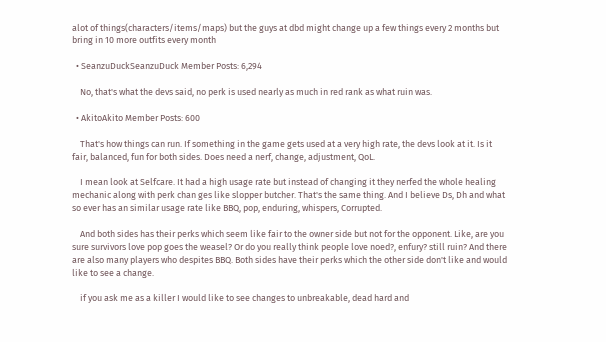alot of things(characters/items/maps) but the guys at dbd might change up a few things every 2 months but bring in 10 more outfits every month

  • SeanzuDuckSeanzuDuck Member Posts: 6,294

    No, that's what the devs said, no perk is used nearly as much in red rank as what ruin was.

  • AkitoAkito Member Posts: 600

    That's how things can run. If something in the game gets used at a very high rate, the devs look at it. Is it fair, balanced, fun for both sides. Does need a nerf, change, adjustment, QoL.

    I mean look at Selfcare. It had a high usage rate but instead of changing it they nerfed the whole healing mechanic along with perk chan ges like slopper butcher. That's the same thing. And I believe Ds, Dh and what so ever has an similar usage rate like BBQ, pop, enduring, whispers, Corrupted.

    And both sides has their perks which seem like fair to the owner side but not for the opponent. Like, are you sure survivors love pop goes the weasel? Or do you really think people love noed?, enfury? still ruin? And there are also many players who despites BBQ. Both sides have their perks which the other side don't like and would like to see a change.

    if you ask me as a killer I would like to see changes to unbreakable, dead hard and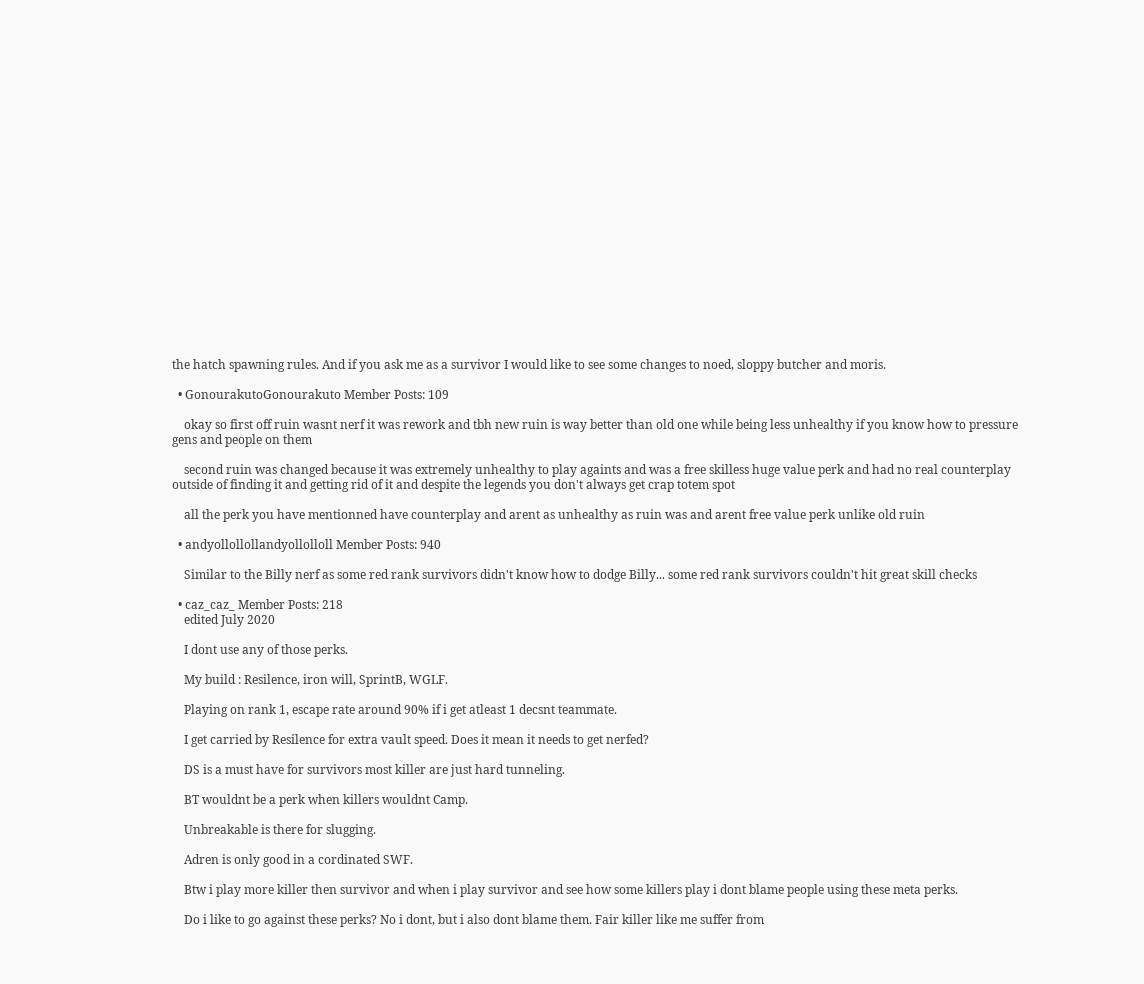the hatch spawning rules. And if you ask me as a survivor I would like to see some changes to noed, sloppy butcher and moris.

  • GonourakutoGonourakuto Member Posts: 109

    okay so first off ruin wasnt nerf it was rework and tbh new ruin is way better than old one while being less unhealthy if you know how to pressure gens and people on them

    second ruin was changed because it was extremely unhealthy to play againts and was a free skilless huge value perk and had no real counterplay outside of finding it and getting rid of it and despite the legends you don't always get crap totem spot

    all the perk you have mentionned have counterplay and arent as unhealthy as ruin was and arent free value perk unlike old ruin

  • andyollollollandyollolloll Member Posts: 940

    Similar to the Billy nerf as some red rank survivors didn't know how to dodge Billy... some red rank survivors couldn't hit great skill checks

  • caz_caz_ Member Posts: 218
    edited July 2020

    I dont use any of those perks.

    My build : Resilence, iron will, SprintB, WGLF.

    Playing on rank 1, escape rate around 90% if i get atleast 1 decsnt teammate.

    I get carried by Resilence for extra vault speed. Does it mean it needs to get nerfed?

    DS is a must have for survivors most killer are just hard tunneling.

    BT wouldnt be a perk when killers wouldnt Camp.

    Unbreakable is there for slugging.

    Adren is only good in a cordinated SWF.

    Btw i play more killer then survivor and when i play survivor and see how some killers play i dont blame people using these meta perks.

    Do i like to go against these perks? No i dont, but i also dont blame them. Fair killer like me suffer from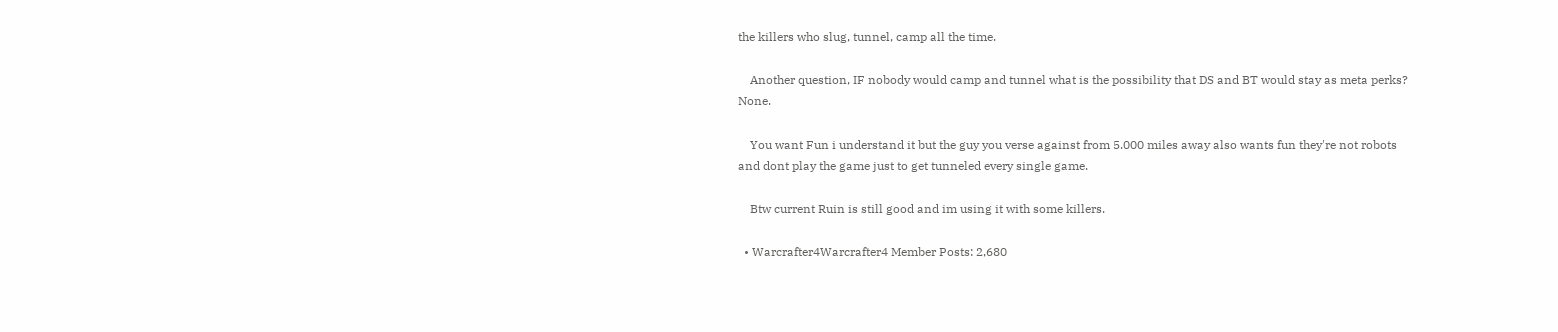the killers who slug, tunnel, camp all the time.

    Another question, IF nobody would camp and tunnel what is the possibility that DS and BT would stay as meta perks? None.

    You want Fun i understand it but the guy you verse against from 5.000 miles away also wants fun they're not robots and dont play the game just to get tunneled every single game.

    Btw current Ruin is still good and im using it with some killers.

  • Warcrafter4Warcrafter4 Member Posts: 2,680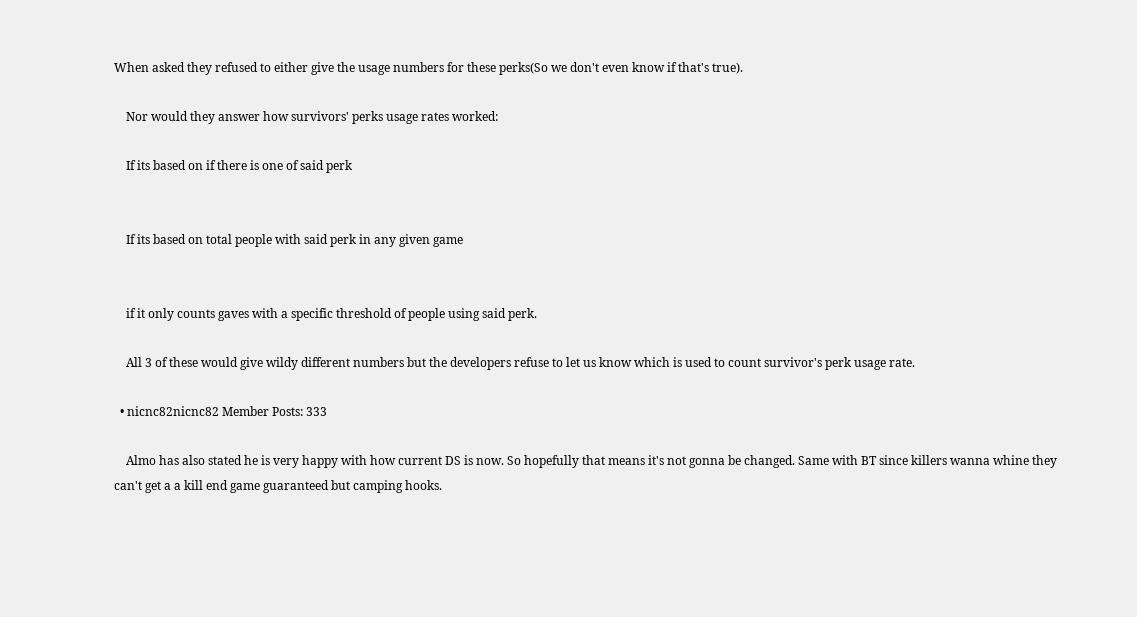When asked they refused to either give the usage numbers for these perks(So we don't even know if that's true).

    Nor would they answer how survivors' perks usage rates worked:

    If its based on if there is one of said perk


    If its based on total people with said perk in any given game


    if it only counts gaves with a specific threshold of people using said perk.

    All 3 of these would give wildy different numbers but the developers refuse to let us know which is used to count survivor's perk usage rate.

  • nicnc82nicnc82 Member Posts: 333

    Almo has also stated he is very happy with how current DS is now. So hopefully that means it's not gonna be changed. Same with BT since killers wanna whine they can't get a a kill end game guaranteed but camping hooks.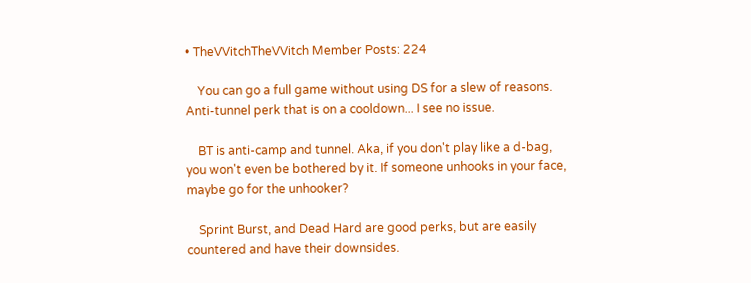• TheVVitchTheVVitch Member Posts: 224

    You can go a full game without using DS for a slew of reasons. Anti-tunnel perk that is on a cooldown... I see no issue.

    BT is anti-camp and tunnel. Aka, if you don't play like a d-bag, you won't even be bothered by it. If someone unhooks in your face, maybe go for the unhooker?

    Sprint Burst, and Dead Hard are good perks, but are easily countered and have their downsides.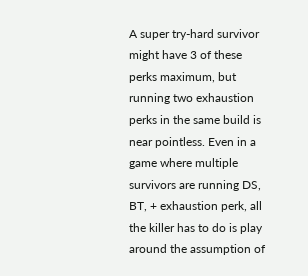A super try-hard survivor might have 3 of these perks maximum, but running two exhaustion perks in the same build is near pointless. Even in a game where multiple survivors are running DS, BT, + exhaustion perk, all the killer has to do is play around the assumption of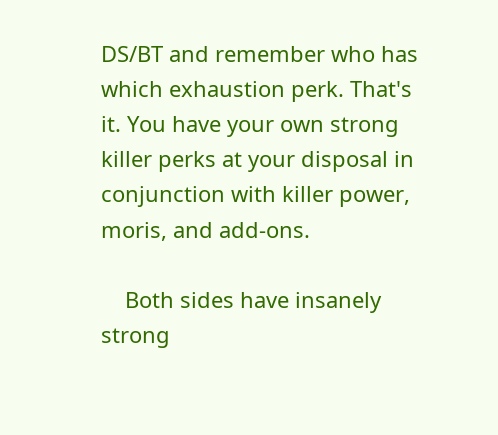DS/BT and remember who has which exhaustion perk. That's it. You have your own strong killer perks at your disposal in conjunction with killer power, moris, and add-ons.

    Both sides have insanely strong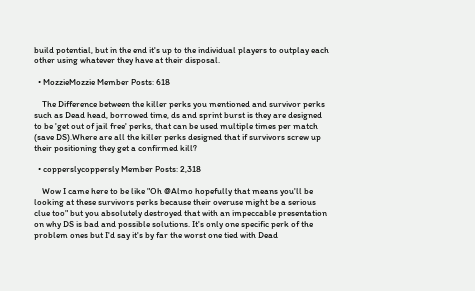build potential, but in the end it's up to the individual players to outplay each other using whatever they have at their disposal.

  • MozzieMozzie Member Posts: 618

    The Difference between the killer perks you mentioned and survivor perks such as Dead head, borrowed time, ds and sprint burst is they are designed to be 'get out of jail free' perks, that can be used multiple times per match (save DS).Where are all the killer perks designed that if survivors screw up their positioning they get a confirmed kill?

  • copperslycoppersly Member Posts: 2,318

    Wow I came here to be like "Oh @Almo hopefully that means you'll be looking at these survivors perks because their overuse might be a serious clue too" but you absolutely destroyed that with an impeccable presentation on why DS is bad and possible solutions. It's only one specific perk of the problem ones but I'd say it's by far the worst one tied with Dead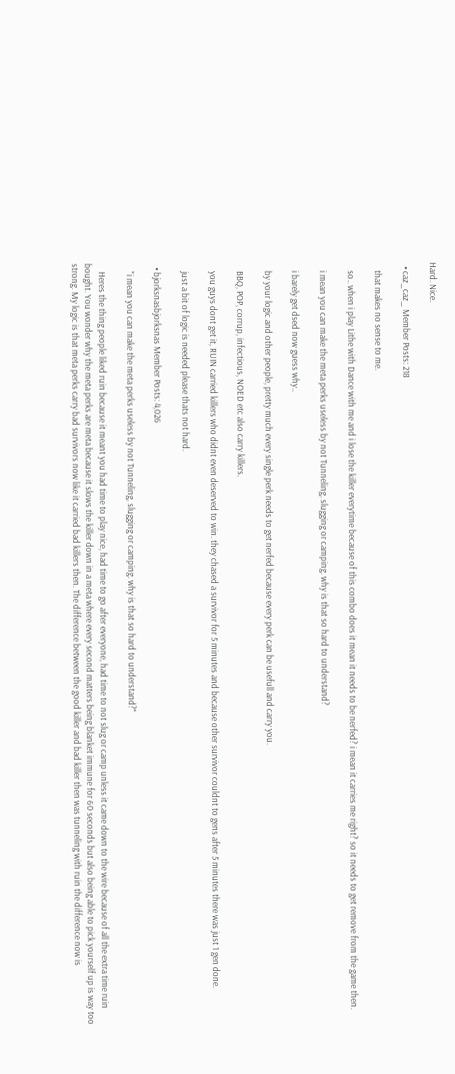Hard. Nice.

  • caz_caz_ Member Posts: 218

    that makes no sense to me.

    so.. when i play Lithe with Dance with me and i lose the killer everytime because of this combo does it mean it needs to be nerfed? i mean it carries me right? so it needs to get remove from the game then.

    i mean you can make the meta perks useless by not Tunneling, slugging or camping. why is that so hard to understand?

    i barely get dsed now guess why..

    by your logic and other people, pretty much every single perk needs to get nerfed because every perk can be usefull and carry you.

    BBQ, POP, corrup, infectious, NOED etc also carry killers.

    you guys dont get it, RUIN carried killers who didnt even deserved to win. they chased a survivor for 5 minutes and because other survivor couldnt to gens after 5 minutes there was just 1 gen done.

    just a bit of logic is needed please thats not hard.

  • bjorksnasbjorksnas Member Posts: 4,026

    "i mean you can make the meta perks useless by not Tunneling, slugging or camping. why is that so hard to understand?"

    Heres the thing people liked ruin because it meant you had time to play nice, had time to go after everyone, had time to not slug or camp unless it came down to the wire because of all the extra time ruin bought. You wonder why the meta perks are meta because it slows the killer down in a meta where every second matters being blanket immune for 60 seconds but also being able to pick yourself up is way too strong. My logic is that meta perks carry bad survivors now like it carried bad killers then. The difference between the good killer and bad killer then was tunneling with ruin the difference now is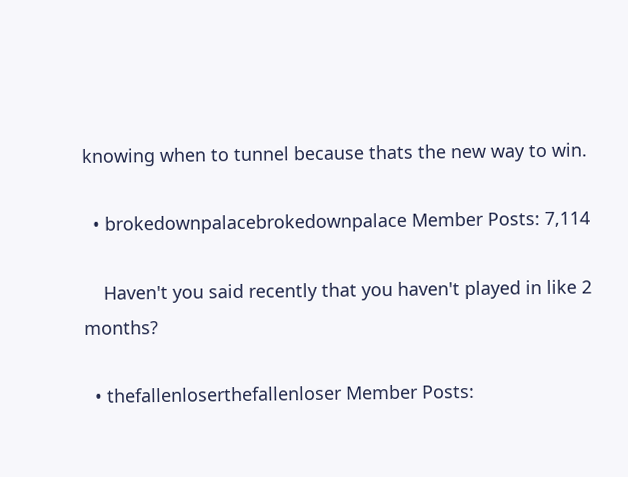knowing when to tunnel because thats the new way to win.

  • brokedownpalacebrokedownpalace Member Posts: 7,114

    Haven't you said recently that you haven't played in like 2 months?

  • thefallenloserthefallenloser Member Posts: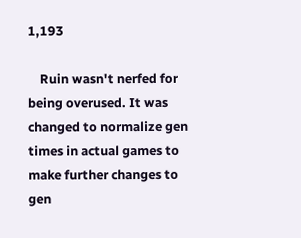1,193

    Ruin wasn't nerfed for being overused. It was changed to normalize gen times in actual games to make further changes to gen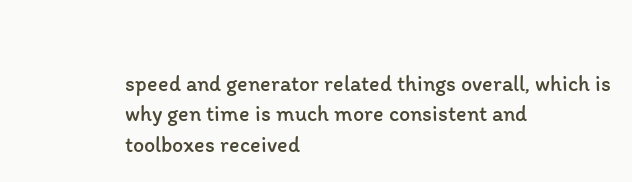speed and generator related things overall, which is why gen time is much more consistent and toolboxes received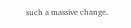such a massive change.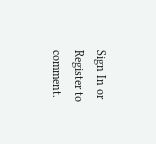Sign In or Register to comment.